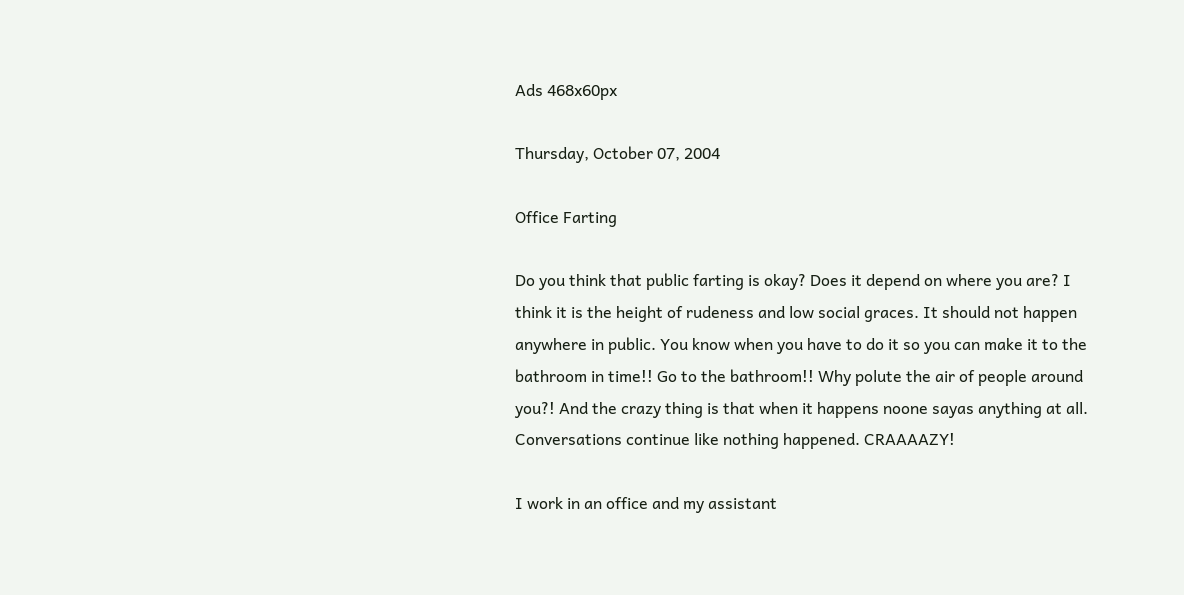Ads 468x60px

Thursday, October 07, 2004

Office Farting

Do you think that public farting is okay? Does it depend on where you are? I think it is the height of rudeness and low social graces. It should not happen anywhere in public. You know when you have to do it so you can make it to the bathroom in time!! Go to the bathroom!! Why polute the air of people around you?! And the crazy thing is that when it happens noone sayas anything at all. Conversations continue like nothing happened. CRAAAAZY!

I work in an office and my assistant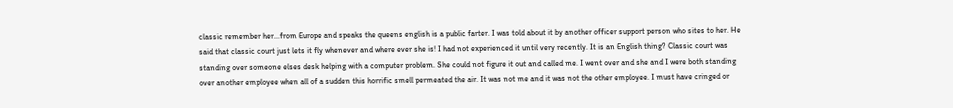classic remember her...from Europe and speaks the queens english is a public farter. I was told about it by another officer support person who sites to her. He said that classic court just lets it fly whenever and where ever she is! I had not experienced it until very recently. It is an English thing? Classic court was standing over someone elses desk helping with a computer problem. She could not figure it out and called me. I went over and she and I were both standing over another employee when all of a sudden this horrific smell permeated the air. It was not me and it was not the other employee. I must have cringed or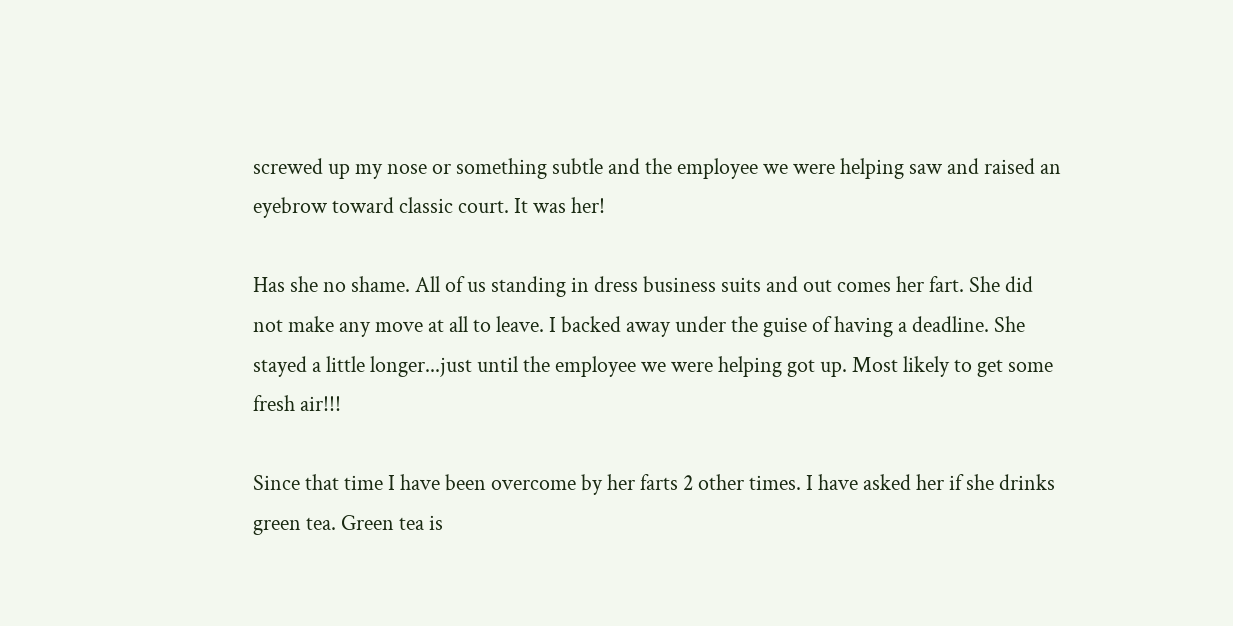screwed up my nose or something subtle and the employee we were helping saw and raised an eyebrow toward classic court. It was her!

Has she no shame. All of us standing in dress business suits and out comes her fart. She did not make any move at all to leave. I backed away under the guise of having a deadline. She stayed a little longer...just until the employee we were helping got up. Most likely to get some fresh air!!!

Since that time I have been overcome by her farts 2 other times. I have asked her if she drinks green tea. Green tea is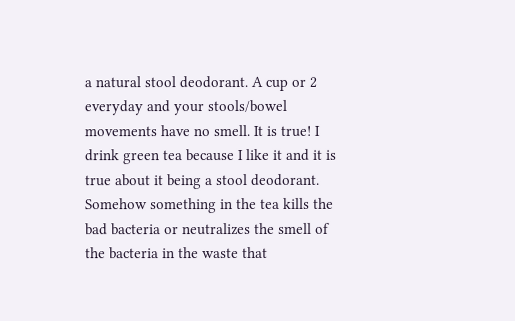a natural stool deodorant. A cup or 2 everyday and your stools/bowel movements have no smell. It is true! I drink green tea because I like it and it is true about it being a stool deodorant. Somehow something in the tea kills the bad bacteria or neutralizes the smell of the bacteria in the waste that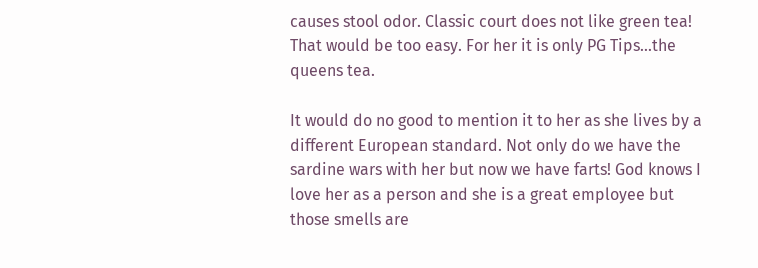causes stool odor. Classic court does not like green tea! That would be too easy. For her it is only PG Tips...the queens tea.

It would do no good to mention it to her as she lives by a different European standard. Not only do we have the sardine wars with her but now we have farts! God knows I love her as a person and she is a great employee but those smells are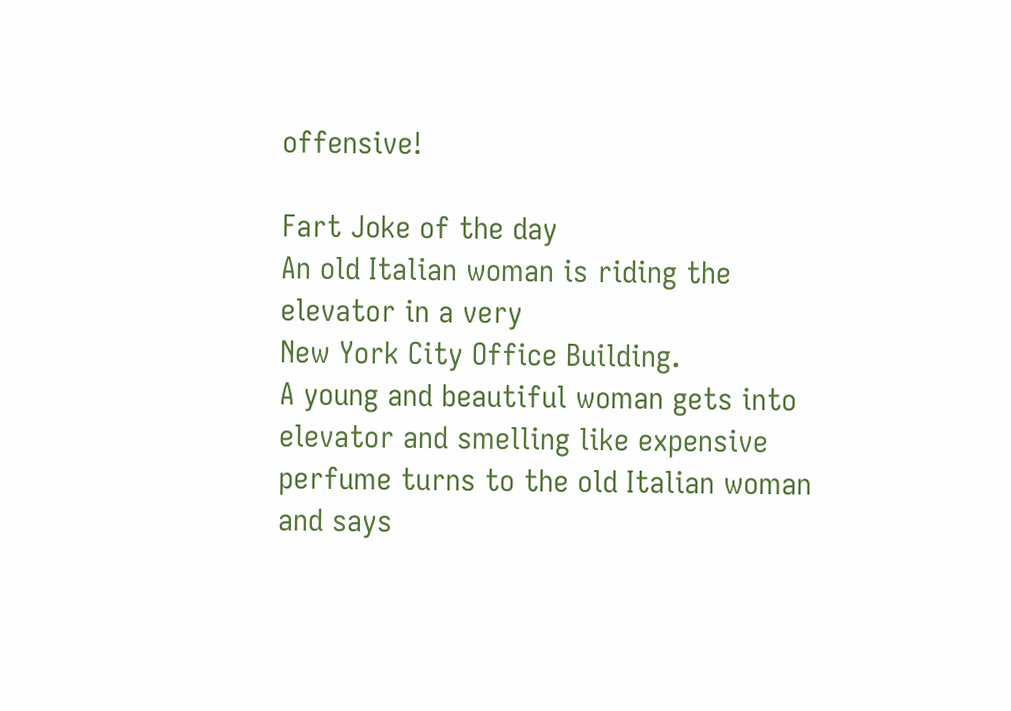offensive!

Fart Joke of the day
An old Italian woman is riding the elevator in a very
New York City Office Building.
A young and beautiful woman gets into
elevator and smelling like expensive perfume turns to the old Italian woman
and says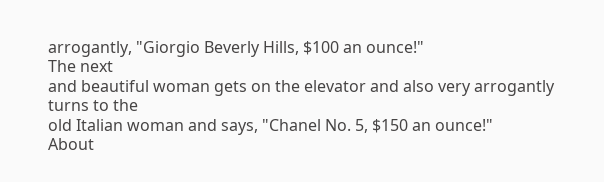arrogantly, "Giorgio Beverly Hills, $100 an ounce!"
The next
and beautiful woman gets on the elevator and also very arrogantly
turns to the
old Italian woman and says, "Chanel No. 5, $150 an ounce!"
About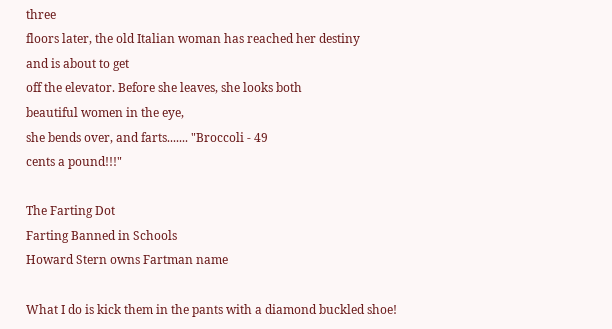three
floors later, the old Italian woman has reached her destiny
and is about to get
off the elevator. Before she leaves, she looks both
beautiful women in the eye,
she bends over, and farts....... "Broccoli - 49
cents a pound!!!"

The Farting Dot
Farting Banned in Schools
Howard Stern owns Fartman name

What I do is kick them in the pants with a diamond buckled shoe!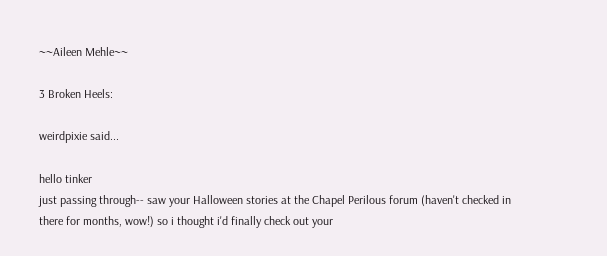~~Aileen Mehle~~

3 Broken Heels:

weirdpixie said...

hello tinker
just passing through-- saw your Halloween stories at the Chapel Perilous forum (haven't checked in there for months, wow!) so i thought i'd finally check out your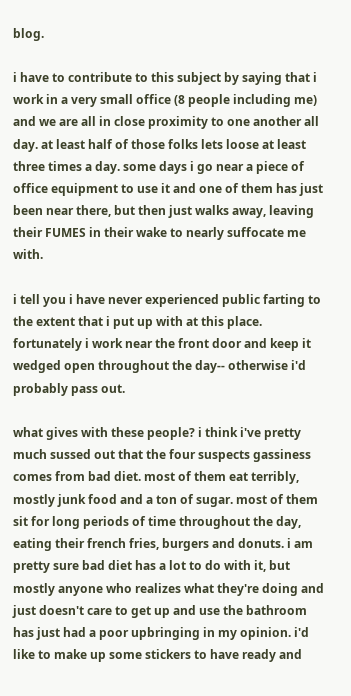blog.

i have to contribute to this subject by saying that i work in a very small office (8 people including me) and we are all in close proximity to one another all day. at least half of those folks lets loose at least three times a day. some days i go near a piece of office equipment to use it and one of them has just been near there, but then just walks away, leaving their FUMES in their wake to nearly suffocate me with.

i tell you i have never experienced public farting to the extent that i put up with at this place. fortunately i work near the front door and keep it wedged open throughout the day-- otherwise i'd probably pass out.

what gives with these people? i think i've pretty much sussed out that the four suspects gassiness comes from bad diet. most of them eat terribly, mostly junk food and a ton of sugar. most of them sit for long periods of time throughout the day, eating their french fries, burgers and donuts. i am pretty sure bad diet has a lot to do with it, but mostly anyone who realizes what they're doing and just doesn't care to get up and use the bathroom has just had a poor upbringing in my opinion. i'd like to make up some stickers to have ready and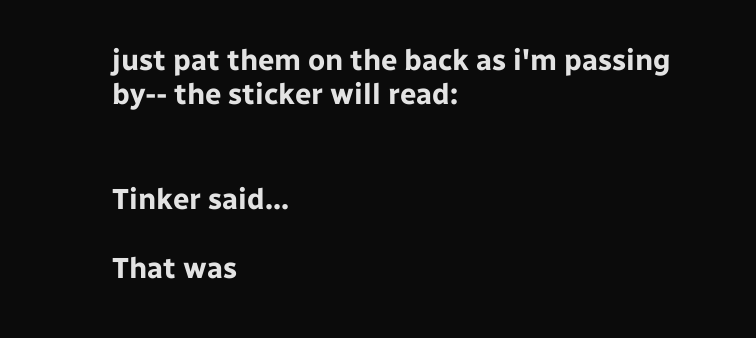just pat them on the back as i'm passing by-- the sticker will read:


Tinker said...

That was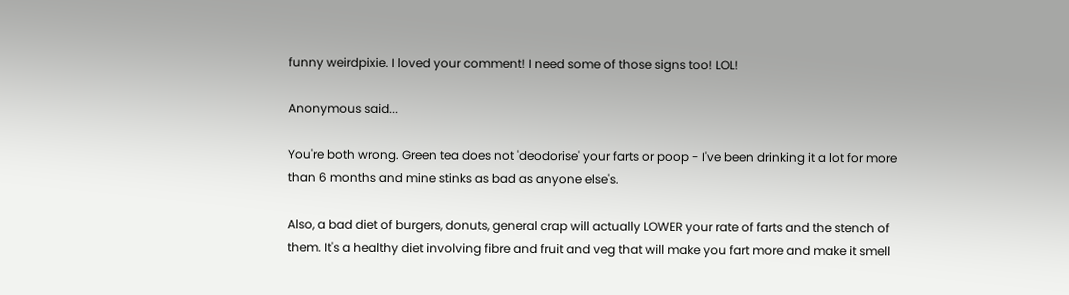funny weirdpixie. I loved your comment! I need some of those signs too! LOL!

Anonymous said...

You're both wrong. Green tea does not 'deodorise' your farts or poop - I've been drinking it a lot for more than 6 months and mine stinks as bad as anyone else's.

Also, a bad diet of burgers, donuts, general crap will actually LOWER your rate of farts and the stench of them. It's a healthy diet involving fibre and fruit and veg that will make you fart more and make it smell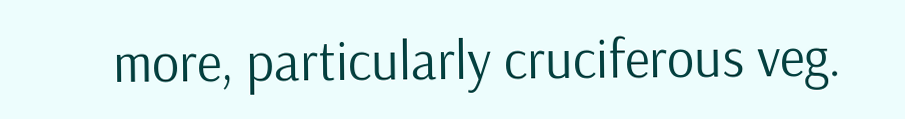more, particularly cruciferous veg.